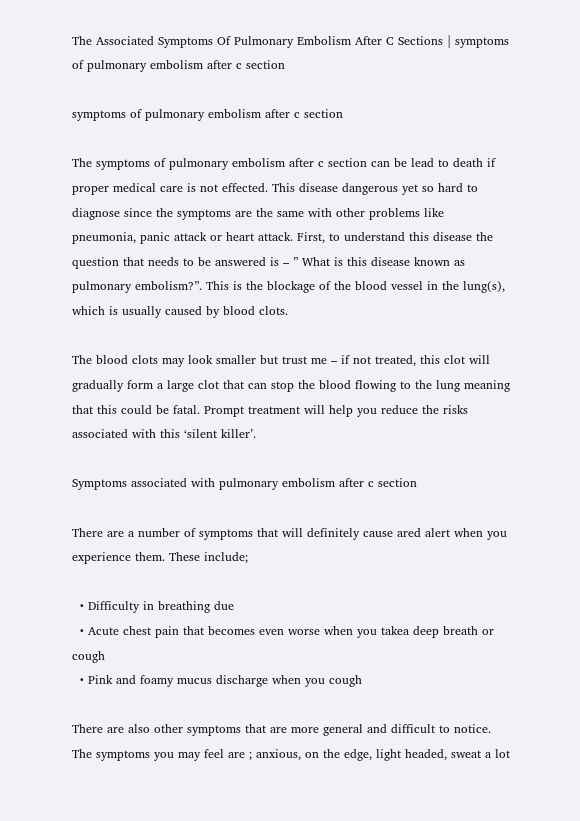The Associated Symptoms Of Pulmonary Embolism After C Sections | symptoms of pulmonary embolism after c section

symptoms of pulmonary embolism after c section

The symptoms of pulmonary embolism after c section can be lead to death if proper medical care is not effected. This disease dangerous yet so hard to diagnose since the symptoms are the same with other problems like pneumonia, panic attack or heart attack. First, to understand this disease the question that needs to be answered is – ” What is this disease known as pulmonary embolism?”. This is the blockage of the blood vessel in the lung(s), which is usually caused by blood clots.

The blood clots may look smaller but trust me – if not treated, this clot will gradually form a large clot that can stop the blood flowing to the lung meaning that this could be fatal. Prompt treatment will help you reduce the risks associated with this ‘silent killer’.

Symptoms associated with pulmonary embolism after c section

There are a number of symptoms that will definitely cause ared alert when you experience them. These include;

  • Difficulty in breathing due
  • Acute chest pain that becomes even worse when you takea deep breath or cough
  • Pink and foamy mucus discharge when you cough

There are also other symptoms that are more general and difficult to notice. The symptoms you may feel are ; anxious, on the edge, light headed, sweat a lot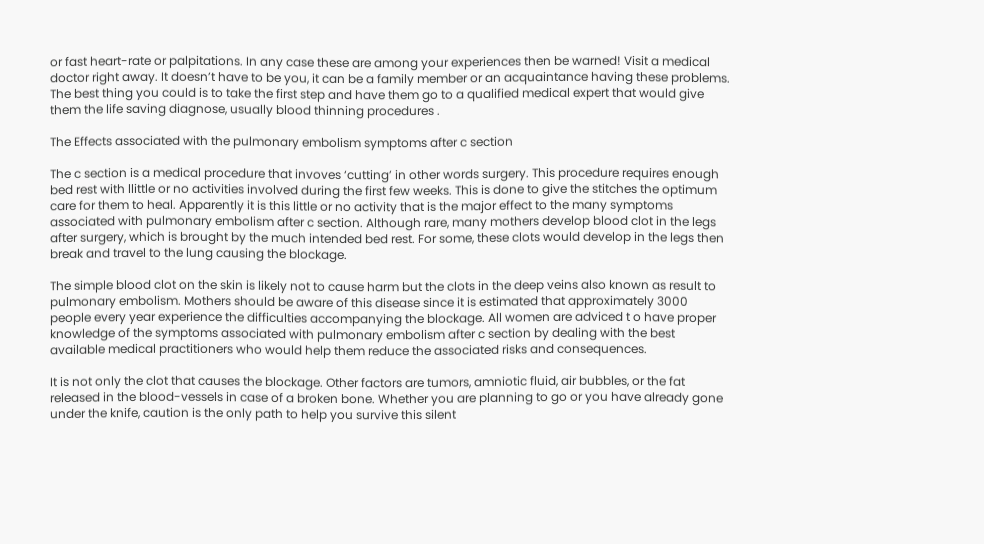or fast heart-rate or palpitations. In any case these are among your experiences then be warned! Visit a medical doctor right away. It doesn’t have to be you, it can be a family member or an acquaintance having these problems. The best thing you could is to take the first step and have them go to a qualified medical expert that would give them the life saving diagnose, usually blood thinning procedures .

The Effects associated with the pulmonary embolism symptoms after c section

The c section is a medical procedure that invoves ‘cutting’ in other words surgery. This procedure requires enough bed rest with llittle or no activities involved during the first few weeks. This is done to give the stitches the optimum care for them to heal. Apparently it is this little or no activity that is the major effect to the many symptoms associated with pulmonary embolism after c section. Although rare, many mothers develop blood clot in the legs after surgery, which is brought by the much intended bed rest. For some, these clots would develop in the legs then break and travel to the lung causing the blockage.

The simple blood clot on the skin is likely not to cause harm but the clots in the deep veins also known as result to pulmonary embolism. Mothers should be aware of this disease since it is estimated that approximately 3000 people every year experience the difficulties accompanying the blockage. All women are adviced t o have proper knowledge of the symptoms associated with pulmonary embolism after c section by dealing with the best available medical practitioners who would help them reduce the associated risks and consequences.

It is not only the clot that causes the blockage. Other factors are tumors, amniotic fluid, air bubbles, or the fat released in the blood-vessels in case of a broken bone. Whether you are planning to go or you have already gone under the knife, caution is the only path to help you survive this silent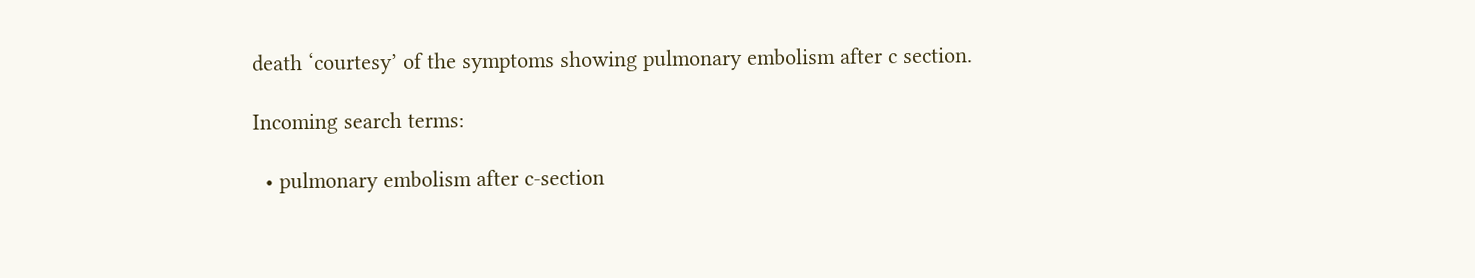death ‘courtesy’ of the symptoms showing pulmonary embolism after c section.

Incoming search terms:

  • pulmonary embolism after c-section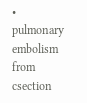• pulmonary embolism from csection